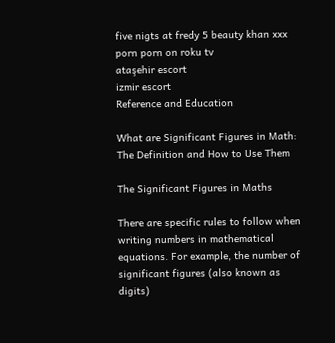five nigts at fredy 5 beauty khan xxx porn porn on roku tv
ataşehir escort
izmir escort
Reference and Education

What are Significant Figures in Math: The Definition and How to Use Them

The Significant Figures in Maths

There are specific rules to follow when writing numbers in mathematical equations. For example, the number of significant figures (also known as digits)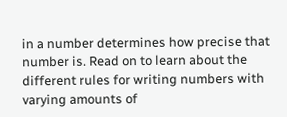in a number determines how precise that number is. Read on to learn about the different rules for writing numbers with varying amounts of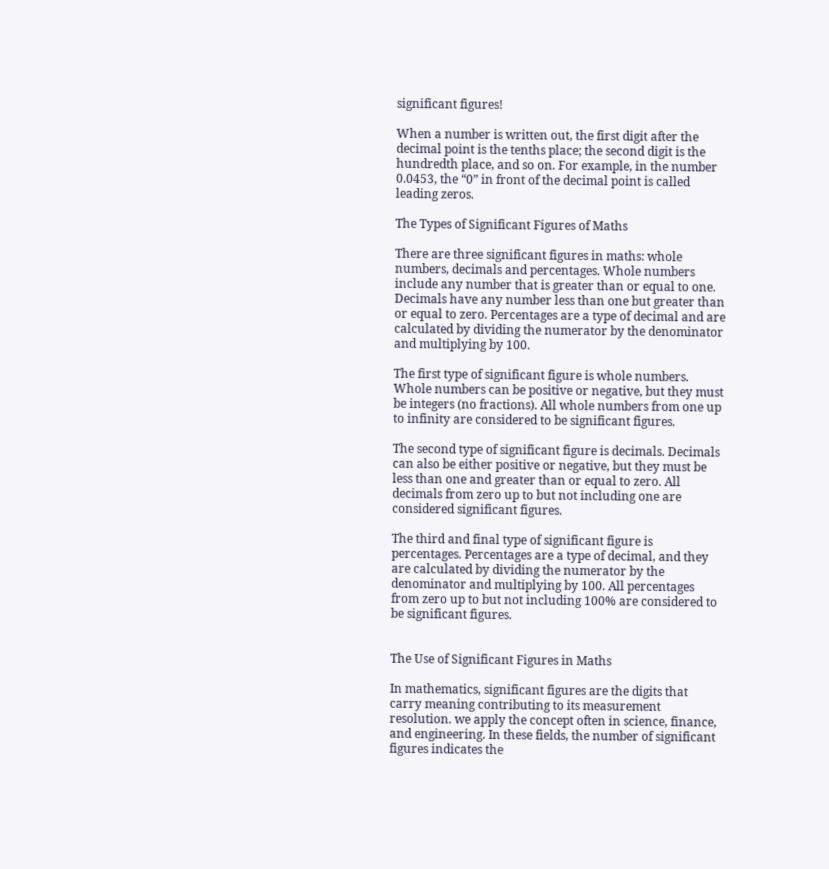significant figures!

When a number is written out, the first digit after the decimal point is the tenths place; the second digit is the hundredth place, and so on. For example, in the number 0.0453, the “0” in front of the decimal point is called leading zeros.

The Types of Significant Figures of Maths

There are three significant figures in maths: whole numbers, decimals and percentages. Whole numbers include any number that is greater than or equal to one. Decimals have any number less than one but greater than or equal to zero. Percentages are a type of decimal and are calculated by dividing the numerator by the denominator and multiplying by 100.

The first type of significant figure is whole numbers. Whole numbers can be positive or negative, but they must be integers (no fractions). All whole numbers from one up to infinity are considered to be significant figures.

The second type of significant figure is decimals. Decimals can also be either positive or negative, but they must be less than one and greater than or equal to zero. All decimals from zero up to but not including one are considered significant figures.

The third and final type of significant figure is percentages. Percentages are a type of decimal, and they are calculated by dividing the numerator by the denominator and multiplying by 100. All percentages from zero up to but not including 100% are considered to be significant figures.


The Use of Significant Figures in Maths

In mathematics, significant figures are the digits that carry meaning contributing to its measurement resolution. we apply the concept often in science, finance, and engineering. In these fields, the number of significant figures indicates the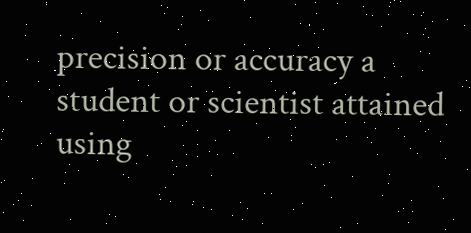precision or accuracy a student or scientist attained using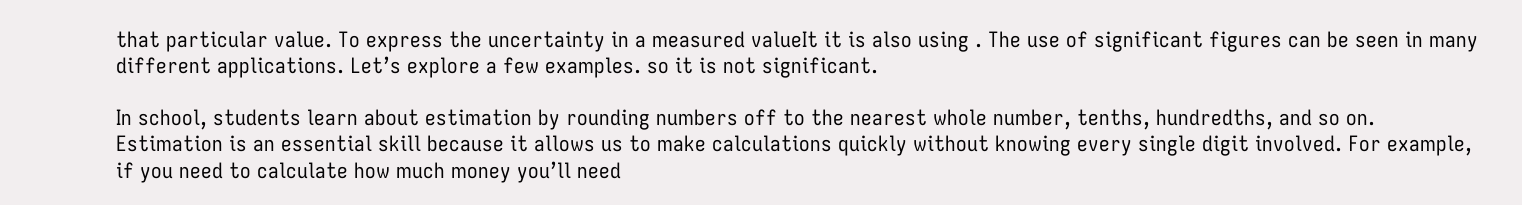that particular value. To express the uncertainty in a measured valueIt it is also using . The use of significant figures can be seen in many different applications. Let’s explore a few examples. so it is not significant.

In school, students learn about estimation by rounding numbers off to the nearest whole number, tenths, hundredths, and so on. Estimation is an essential skill because it allows us to make calculations quickly without knowing every single digit involved. For example, if you need to calculate how much money you’ll need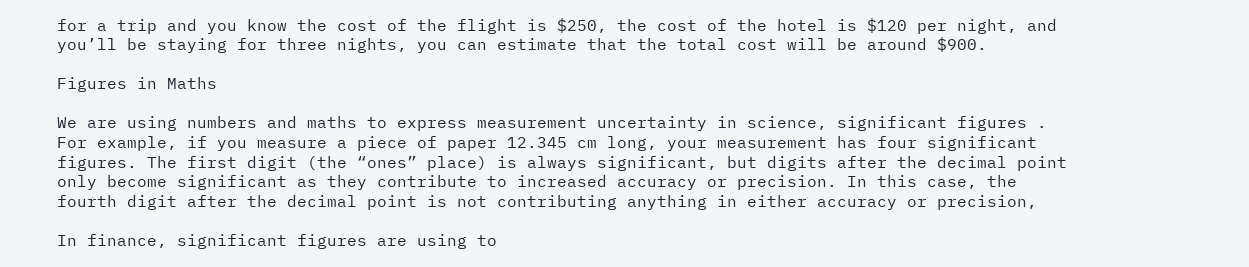for a trip and you know the cost of the flight is $250, the cost of the hotel is $120 per night, and you’ll be staying for three nights, you can estimate that the total cost will be around $900.

Figures in Maths

We are using numbers and maths to express measurement uncertainty in science, significant figures . For example, if you measure a piece of paper 12.345 cm long, your measurement has four significant figures. The first digit (the “ones” place) is always significant, but digits after the decimal point only become significant as they contribute to increased accuracy or precision. In this case, the fourth digit after the decimal point is not contributing anything in either accuracy or precision,

In finance, significant figures are using to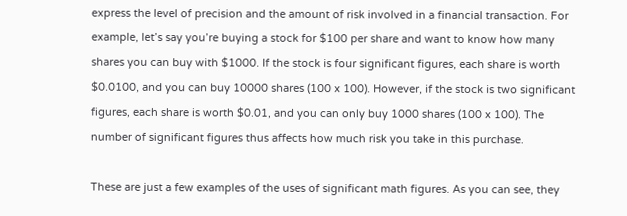express the level of precision and the amount of risk involved in a financial transaction. For example, let’s say you’re buying a stock for $100 per share and want to know how many shares you can buy with $1000. If the stock is four significant figures, each share is worth $0.0100, and you can buy 10000 shares (100 x 100). However, if the stock is two significant figures, each share is worth $0.01, and you can only buy 1000 shares (100 x 100). The number of significant figures thus affects how much risk you take in this purchase.

These are just a few examples of the uses of significant math figures. As you can see, they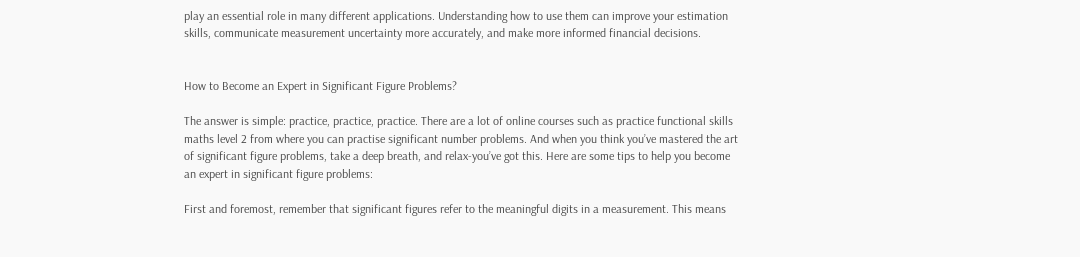play an essential role in many different applications. Understanding how to use them can improve your estimation skills, communicate measurement uncertainty more accurately, and make more informed financial decisions.


How to Become an Expert in Significant Figure Problems?

The answer is simple: practice, practice, practice. There are a lot of online courses such as practice functional skills maths level 2 from where you can practise significant number problems. And when you think you’ve mastered the art of significant figure problems, take a deep breath, and relax-you’ve got this. Here are some tips to help you become an expert in significant figure problems:

First and foremost, remember that significant figures refer to the meaningful digits in a measurement. This means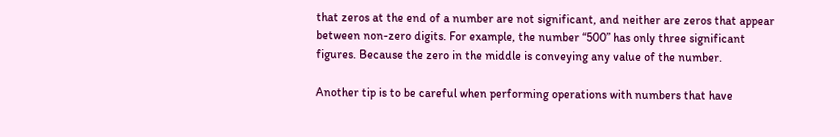that zeros at the end of a number are not significant, and neither are zeros that appear between non-zero digits. For example, the number “500” has only three significant figures. Because the zero in the middle is conveying any value of the number.

Another tip is to be careful when performing operations with numbers that have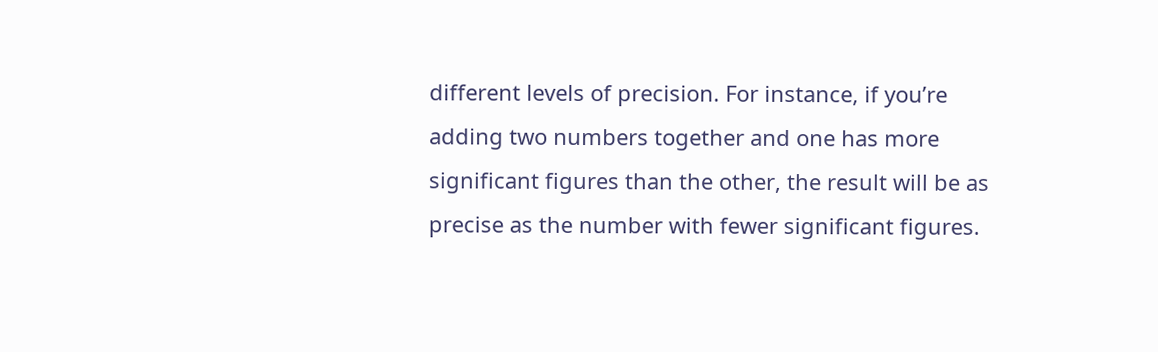different levels of precision. For instance, if you’re adding two numbers together and one has more significant figures than the other, the result will be as precise as the number with fewer significant figures.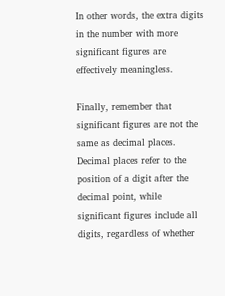In other words, the extra digits in the number with more significant figures are effectively meaningless.

Finally, remember that significant figures are not the same as decimal places. Decimal places refer to the position of a digit after the decimal point, while significant figures include all digits, regardless of whether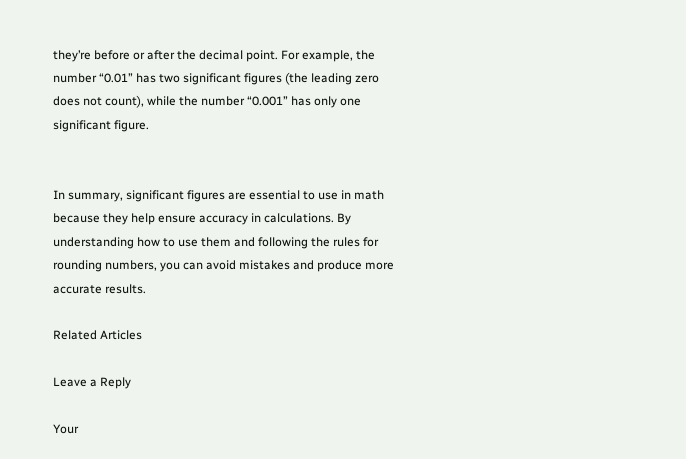they’re before or after the decimal point. For example, the number “0.01” has two significant figures (the leading zero does not count), while the number “0.001” has only one significant figure.


In summary, significant figures are essential to use in math because they help ensure accuracy in calculations. By understanding how to use them and following the rules for rounding numbers, you can avoid mistakes and produce more accurate results.

Related Articles

Leave a Reply

Your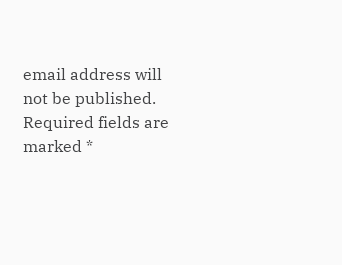email address will not be published. Required fields are marked *